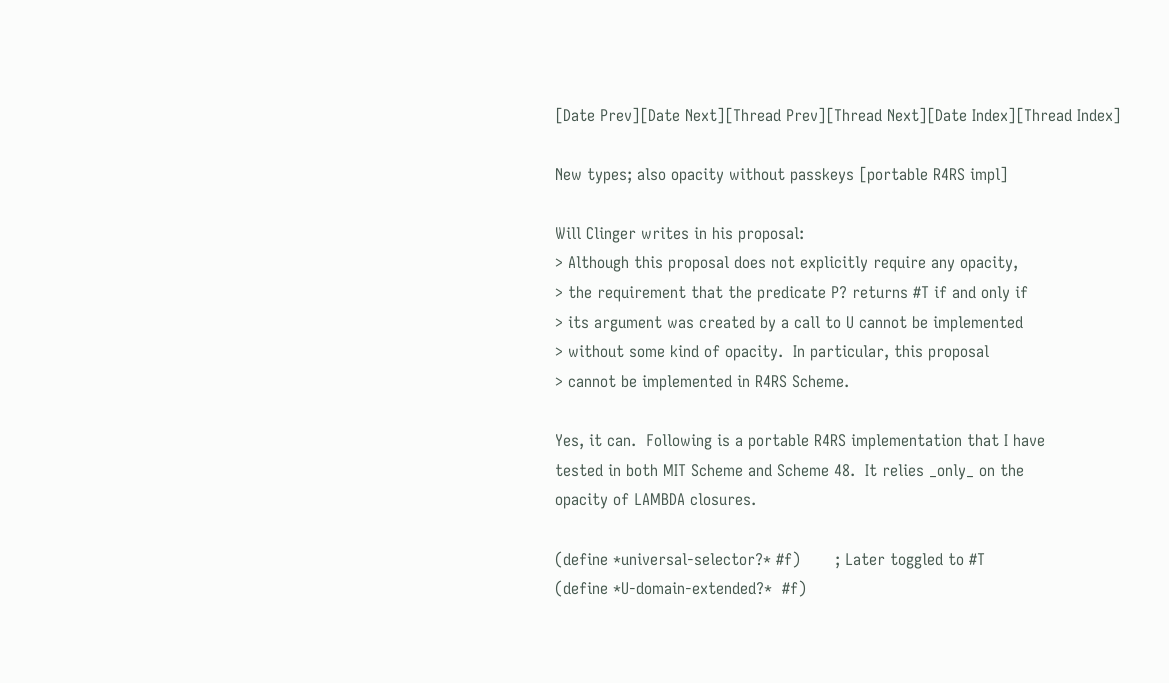[Date Prev][Date Next][Thread Prev][Thread Next][Date Index][Thread Index]

New types; also opacity without passkeys [portable R4RS impl]

Will Clinger writes in his proposal:
> Although this proposal does not explicitly require any opacity,
> the requirement that the predicate P? returns #T if and only if
> its argument was created by a call to U cannot be implemented
> without some kind of opacity.  In particular, this proposal
> cannot be implemented in R4RS Scheme.

Yes, it can.  Following is a portable R4RS implementation that I have
tested in both MIT Scheme and Scheme 48.  It relies _only_ on the
opacity of LAMBDA closures.

(define *universal-selector?* #f)       ; Later toggled to #T
(define *U-domain-extended?*  #f)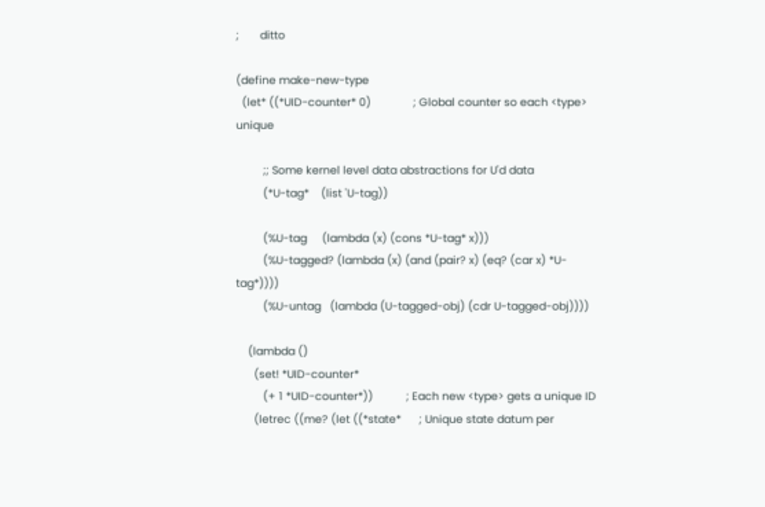;       ditto

(define make-new-type
  (let* ((*UID-counter* 0)              ; Global counter so each <type> unique

         ;; Some kernel level data abstractions for U'd data
         (*U-tag*    (list 'U-tag))

         (%U-tag     (lambda (x) (cons *U-tag* x)))
         (%U-tagged? (lambda (x) (and (pair? x) (eq? (car x) *U-tag*))))
         (%U-untag   (lambda (U-tagged-obj) (cdr U-tagged-obj))))

    (lambda ()
      (set! *UID-counter*
         (+ 1 *UID-counter*))           ; Each new <type> gets a unique ID
      (letrec ((me? (let ((*state*      ; Unique state datum per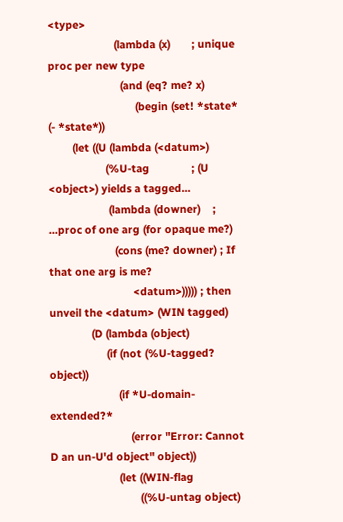<type>
                      (lambda (x)       ; unique proc per new type
                        (and (eq? me? x)
                             (begin (set! *state* (- *state*))
        (let ((U (lambda (<datum>)
                   (%U-tag              ; (U <object>) yields a tagged...
                    (lambda (downer)    ;  ...proc of one arg (for opaque me?)
                      (cons (me? downer) ; If that one arg is me?
                            <datum>))))) ; then unveil the <datum> (WIN tagged)
              (D (lambda (object)
                   (if (not (%U-tagged? object))
                       (if *U-domain-extended?*
                           (error "Error: Cannot D an un-U'd object" object))
                       (let ((WIN-flag
                              ((%U-untag object)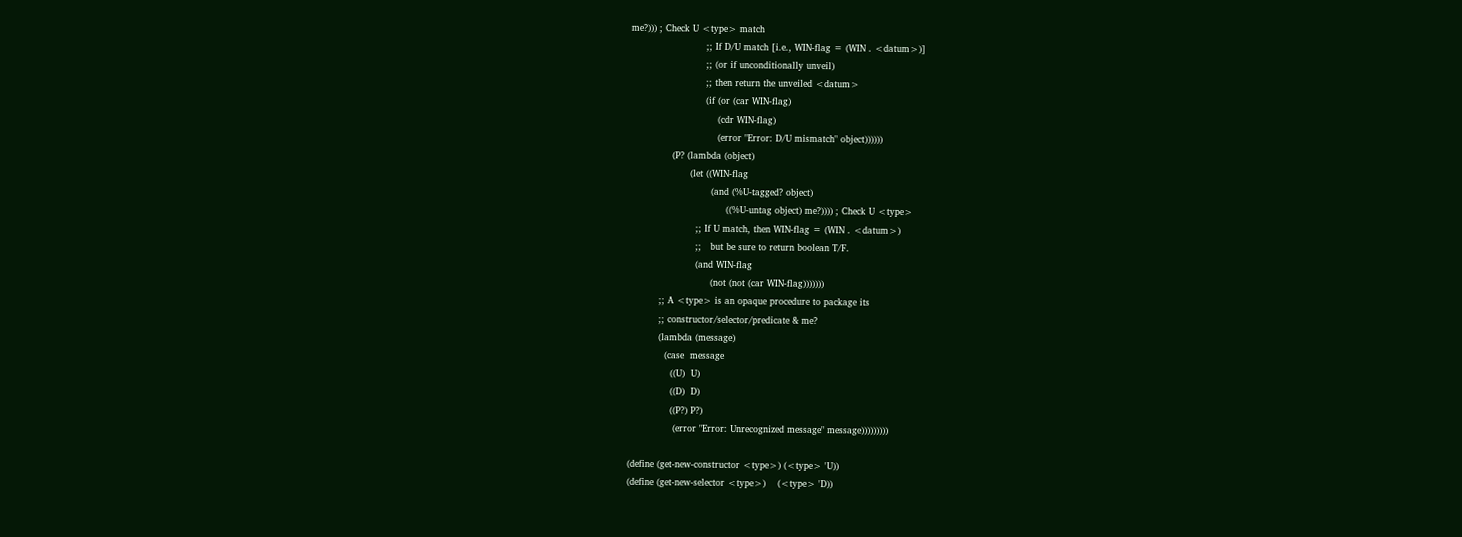me?))) ; Check U <type> match
                         ;; If D/U match [i.e., WIN-flag = (WIN . <datum>)]
                         ;; (or if unconditionally unveil)
                         ;; then return the unveiled <datum>
                         (if (or (car WIN-flag)
                             (cdr WIN-flag)
                             (error "Error: D/U mismatch" object))))))
              (P? (lambda (object)
                    (let ((WIN-flag
                           (and (%U-tagged? object)
                                ((%U-untag object) me?)))) ; Check U <type>
                      ;; If U match, then WIN-flag = (WIN . <datum>)
                      ;;   but be sure to return boolean T/F.
                      (and WIN-flag
                           (not (not (car WIN-flag)))))))
          ;; A <type> is an opaque procedure to package its
          ;; constructor/selector/predicate & me?
          (lambda (message)
            (case  message
              ((U)  U)
              ((D)  D)
              ((P?) P?)
               (error "Error: Unrecognized message" message)))))))))

(define (get-new-constructor <type>) (<type> 'U))
(define (get-new-selector <type>)    (<type> 'D))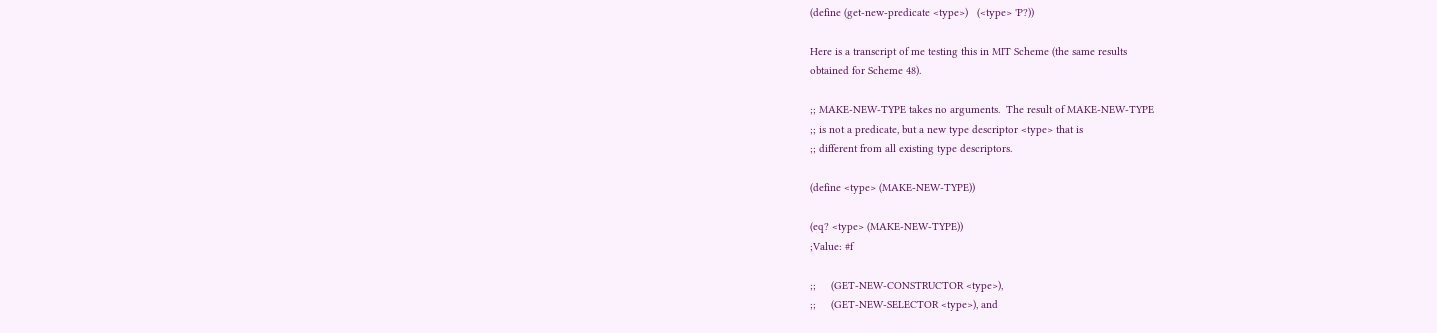(define (get-new-predicate <type>)   (<type> 'P?))

Here is a transcript of me testing this in MIT Scheme (the same results
obtained for Scheme 48).

;; MAKE-NEW-TYPE takes no arguments.  The result of MAKE-NEW-TYPE
;; is not a predicate, but a new type descriptor <type> that is
;; different from all existing type descriptors.

(define <type> (MAKE-NEW-TYPE))

(eq? <type> (MAKE-NEW-TYPE))
;Value: #f

;;     (GET-NEW-CONSTRUCTOR <type>),
;;     (GET-NEW-SELECTOR <type>), and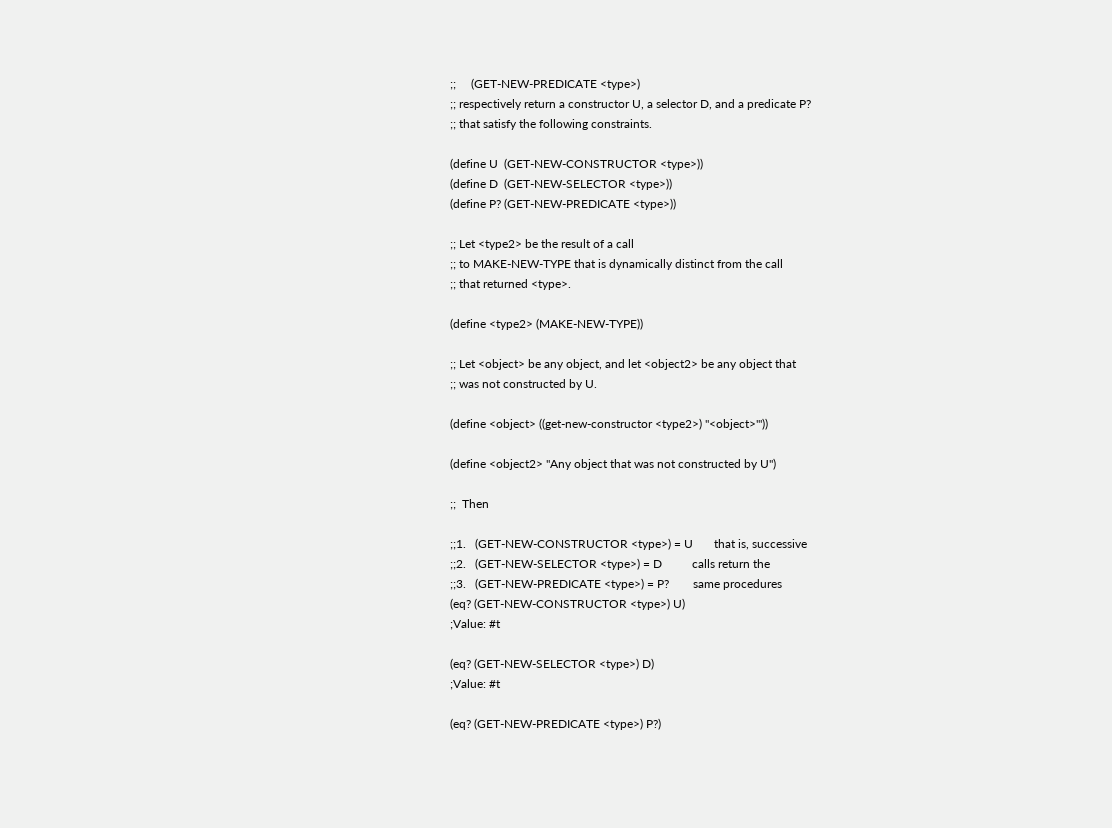;;     (GET-NEW-PREDICATE <type>)
;; respectively return a constructor U, a selector D, and a predicate P?
;; that satisfy the following constraints.

(define U  (GET-NEW-CONSTRUCTOR <type>))
(define D  (GET-NEW-SELECTOR <type>))
(define P? (GET-NEW-PREDICATE <type>))

;; Let <type2> be the result of a call
;; to MAKE-NEW-TYPE that is dynamically distinct from the call
;; that returned <type>.

(define <type2> (MAKE-NEW-TYPE))

;; Let <object> be any object, and let <object2> be any object that
;; was not constructed by U.

(define <object> ((get-new-constructor <type2>) "<object>'"))

(define <object2> "Any object that was not constructed by U")

;;  Then

;;1.   (GET-NEW-CONSTRUCTOR <type>) = U       that is, successive
;;2.   (GET-NEW-SELECTOR <type>) = D          calls return the
;;3.   (GET-NEW-PREDICATE <type>) = P?        same procedures
(eq? (GET-NEW-CONSTRUCTOR <type>) U)
;Value: #t

(eq? (GET-NEW-SELECTOR <type>) D)
;Value: #t

(eq? (GET-NEW-PREDICATE <type>) P?)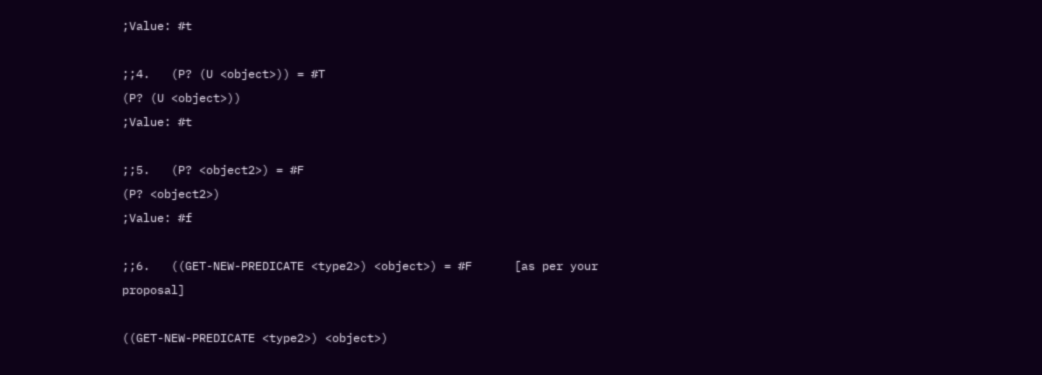;Value: #t

;;4.   (P? (U <object>)) = #T
(P? (U <object>))
;Value: #t

;;5.   (P? <object2>) = #F
(P? <object2>)
;Value: #f

;;6.   ((GET-NEW-PREDICATE <type2>) <object>) = #F      [as per your proposal]

((GET-NEW-PREDICATE <type2>) <object>)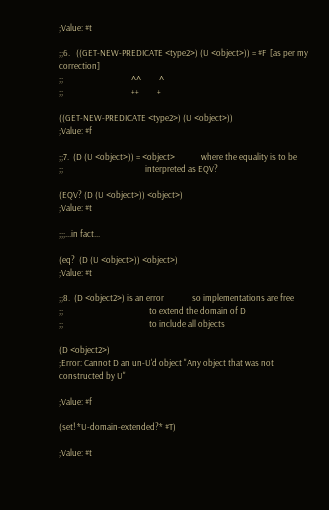;Value: #t

;;6.   ((GET-NEW-PREDICATE <type2>) (U <object>)) = #F  [as per my correction]
;;                                  ^^         ^
;;                                  ++         +

((GET-NEW-PREDICATE <type2>) (U <object>))
;Value: #f

;;7.  (D (U <object>)) = <object>             where the equality is to be
;;                                         interpreted as EQV?

(EQV? (D (U <object>)) <object>)
;Value: #t

;;;...in fact...

(eq?  (D (U <object>)) <object>)
;Value: #t

;;8.  (D <object2>) is an error              so implementations are free
;;                                           to extend the domain of D
;;                                           to include all objects

(D <object2>)
;Error: Cannot D an un-U'd object "Any object that was not constructed by U"

;Value: #f

(set! *U-domain-extended?* #T)

;Value: #t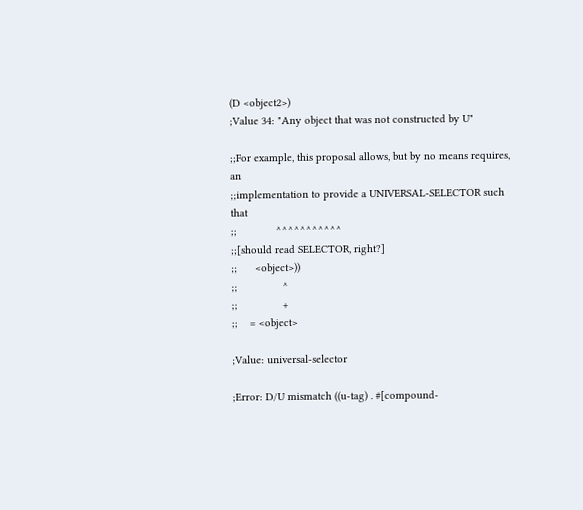(D <object2>)
;Value 34: "Any object that was not constructed by U"

;;For example, this proposal allows, but by no means requires, an
;;implementation to provide a UNIVERSAL-SELECTOR such that
;;             ^^^^^^^^^^^
;;[should read SELECTOR, right?]
;;      <object>))
;;               ^
;;               +
;;    = <object>

;Value: universal-selector

;Error: D/U mismatch ((u-tag) . #[compound-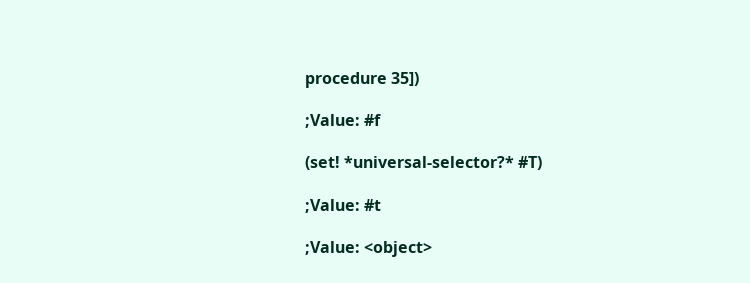procedure 35])

;Value: #f

(set! *universal-selector?* #T)

;Value: #t

;Value: <object>